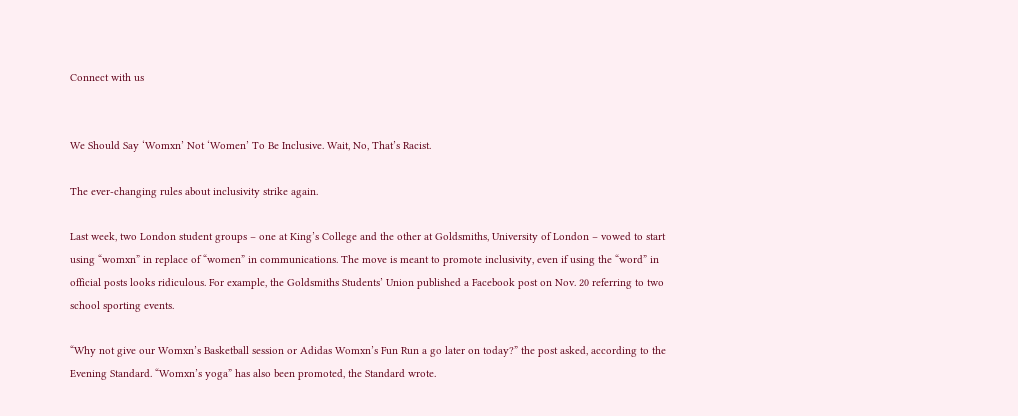Connect with us


We Should Say ‘Womxn’ Not ‘Women’ To Be Inclusive. Wait, No, That’s Racist.

The ever-changing rules about inclusivity strike again.

Last week, two London student groups – one at King’s College and the other at Goldsmiths, University of London – vowed to start using “womxn” in replace of “women” in communications. The move is meant to promote inclusivity, even if using the “word” in official posts looks ridiculous. For example, the Goldsmiths Students’ Union published a Facebook post on Nov. 20 referring to two school sporting events.

“Why not give our Womxn’s Basketball session or Adidas Womxn’s Fun Run a go later on today?” the post asked, according to the Evening Standard. “Womxn’s yoga” has also been promoted, the Standard wrote.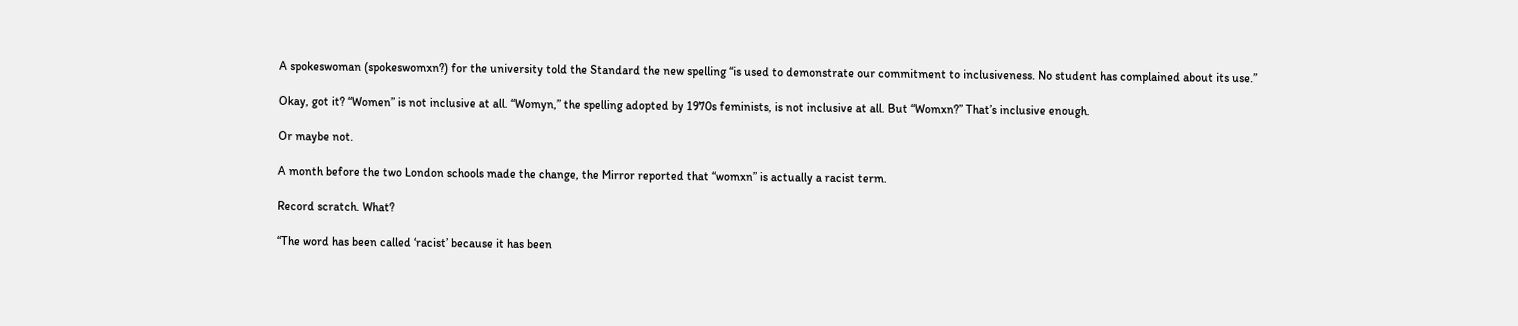A spokeswoman (spokeswomxn?) for the university told the Standard the new spelling “is used to demonstrate our commitment to inclusiveness. No student has complained about its use.”

Okay, got it? “Women” is not inclusive at all. “Womyn,” the spelling adopted by 1970s feminists, is not inclusive at all. But “Womxn?” That’s inclusive enough.

Or maybe not.

A month before the two London schools made the change, the Mirror reported that “womxn” is actually a racist term.

Record scratch. What?

“The word has been called ‘racist’ because it has been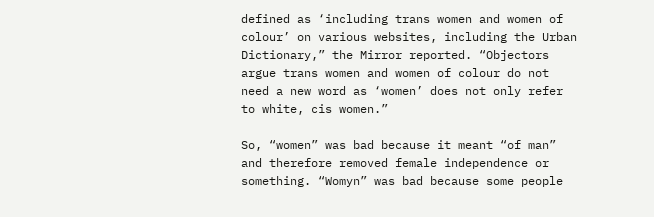defined as ‘including trans women and women of colour’ on various websites, including the Urban Dictionary,” the Mirror reported. “Objectors argue trans women and women of colour do not need a new word as ‘women’ does not only refer to white, cis women.”

So, “women” was bad because it meant “of man” and therefore removed female independence or something. “Womyn” was bad because some people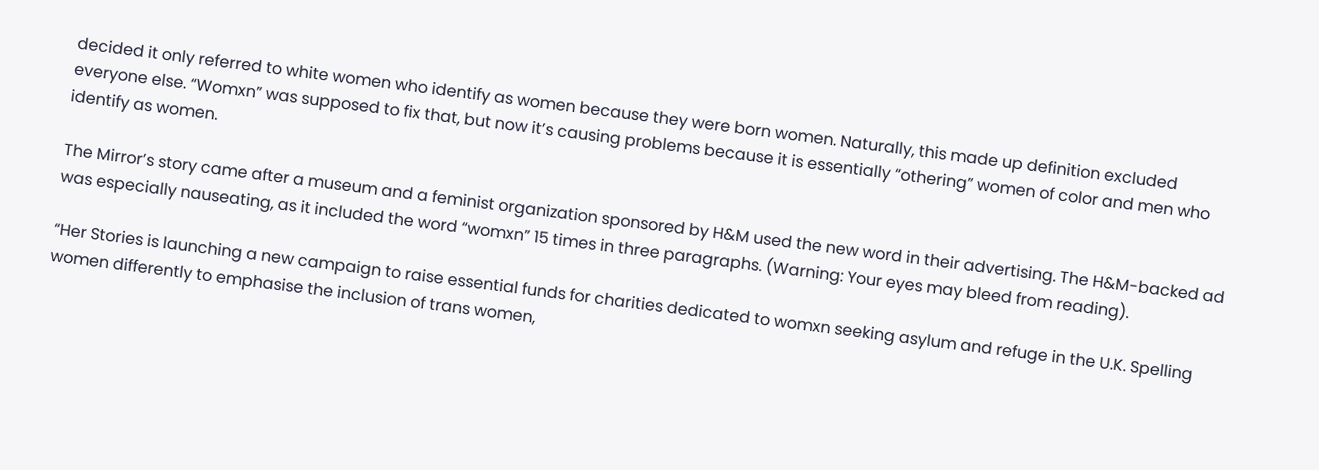decided it only referred to white women who identify as women because they were born women. Naturally, this made up definition excluded everyone else. “Womxn” was supposed to fix that, but now it’s causing problems because it is essentially “othering” women of color and men who identify as women.

The Mirror’s story came after a museum and a feminist organization sponsored by H&M used the new word in their advertising. The H&M-backed ad was especially nauseating, as it included the word “womxn” 15 times in three paragraphs. (Warning: Your eyes may bleed from reading).

“Her Stories is launching a new campaign to raise essential funds for charities dedicated to womxn seeking asylum and refuge in the U.K. Spelling women differently to emphasise the inclusion of trans women,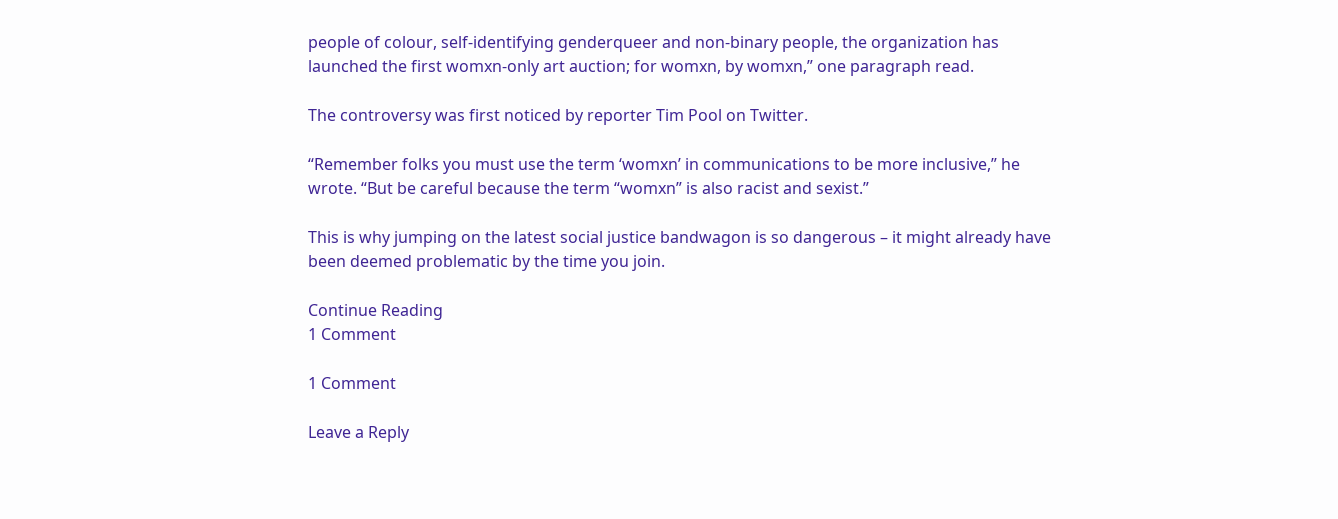people of colour, self-identifying genderqueer and non-binary people, the organization has launched the first womxn-only art auction; for womxn, by womxn,” one paragraph read.

The controversy was first noticed by reporter Tim Pool on Twitter.

“Remember folks you must use the term ‘womxn’ in communications to be more inclusive,” he wrote. “But be careful because the term “womxn” is also racist and sexist.”

This is why jumping on the latest social justice bandwagon is so dangerous – it might already have been deemed problematic by the time you join.

Continue Reading
1 Comment

1 Comment

Leave a Reply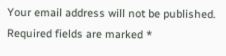Your email address will not be published. Required fields are marked *